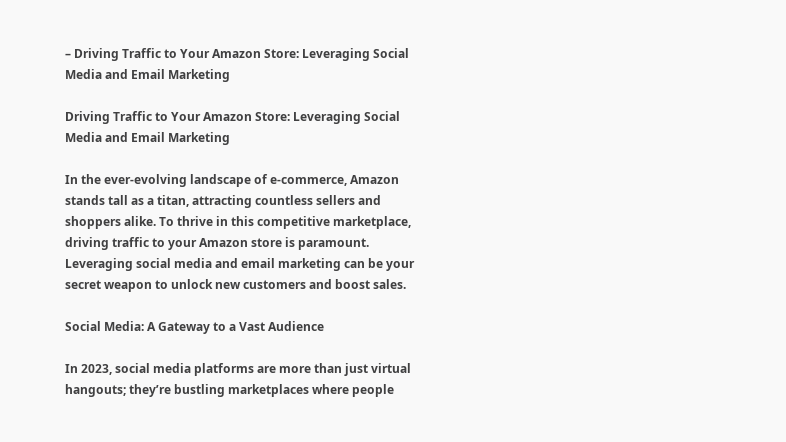– Driving Traffic to Your Amazon Store: Leveraging Social Media and Email Marketing

Driving Traffic to Your Amazon Store: Leveraging Social Media and Email Marketing

In the ever-evolving landscape of e-commerce, Amazon stands tall as a titan, attracting countless sellers and shoppers alike. To thrive in this competitive marketplace, driving traffic to your Amazon store is paramount. Leveraging social media and email marketing can be your secret weapon to unlock new customers and boost sales.

Social Media: A Gateway to a Vast Audience

In 2023, social media platforms are more than just virtual hangouts; they’re bustling marketplaces where people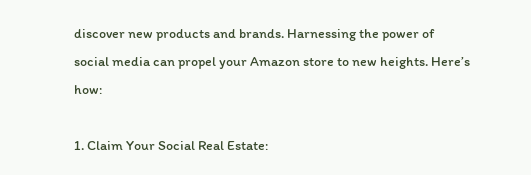discover new products and brands. Harnessing the power of social media can propel your Amazon store to new heights. Here’s how:

1. Claim Your Social Real Estate: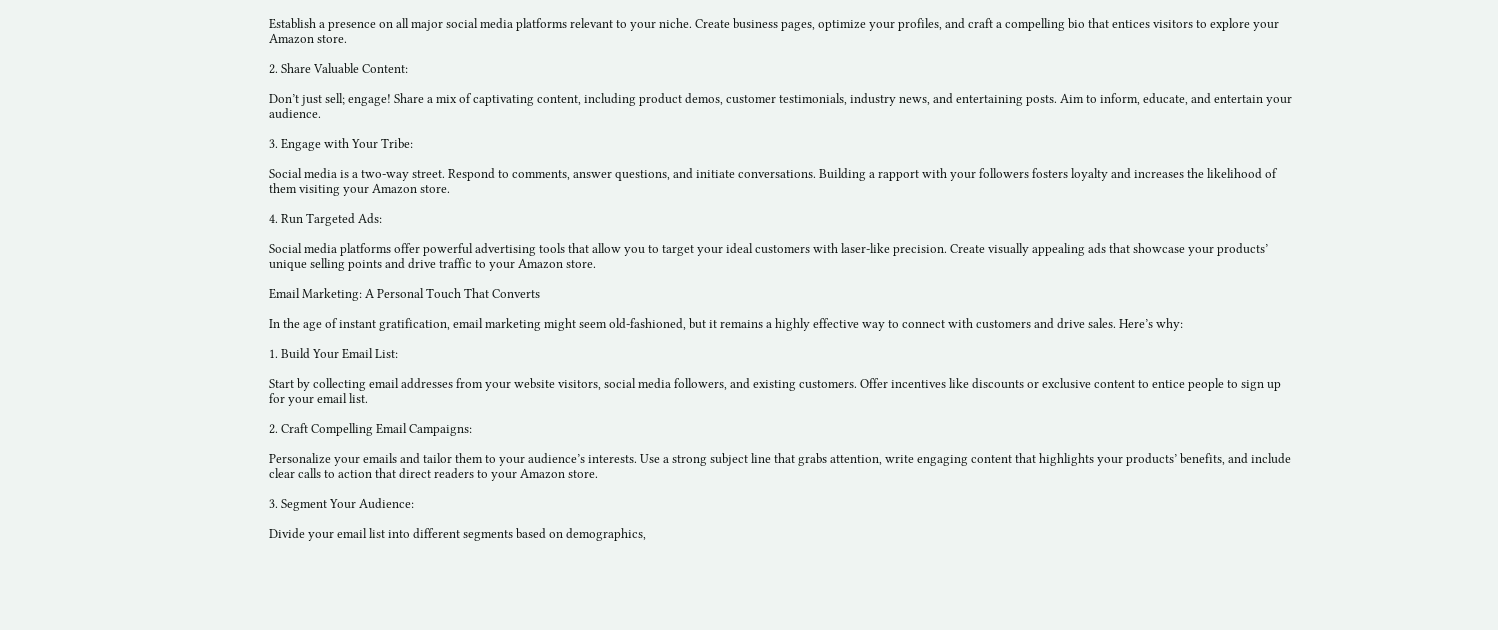Establish a presence on all major social media platforms relevant to your niche. Create business pages, optimize your profiles, and craft a compelling bio that entices visitors to explore your Amazon store.

2. Share Valuable Content:

Don’t just sell; engage! Share a mix of captivating content, including product demos, customer testimonials, industry news, and entertaining posts. Aim to inform, educate, and entertain your audience.

3. Engage with Your Tribe:

Social media is a two-way street. Respond to comments, answer questions, and initiate conversations. Building a rapport with your followers fosters loyalty and increases the likelihood of them visiting your Amazon store.

4. Run Targeted Ads:

Social media platforms offer powerful advertising tools that allow you to target your ideal customers with laser-like precision. Create visually appealing ads that showcase your products’ unique selling points and drive traffic to your Amazon store.

Email Marketing: A Personal Touch That Converts

In the age of instant gratification, email marketing might seem old-fashioned, but it remains a highly effective way to connect with customers and drive sales. Here’s why:

1. Build Your Email List:

Start by collecting email addresses from your website visitors, social media followers, and existing customers. Offer incentives like discounts or exclusive content to entice people to sign up for your email list.

2. Craft Compelling Email Campaigns:

Personalize your emails and tailor them to your audience’s interests. Use a strong subject line that grabs attention, write engaging content that highlights your products’ benefits, and include clear calls to action that direct readers to your Amazon store.

3. Segment Your Audience:

Divide your email list into different segments based on demographics,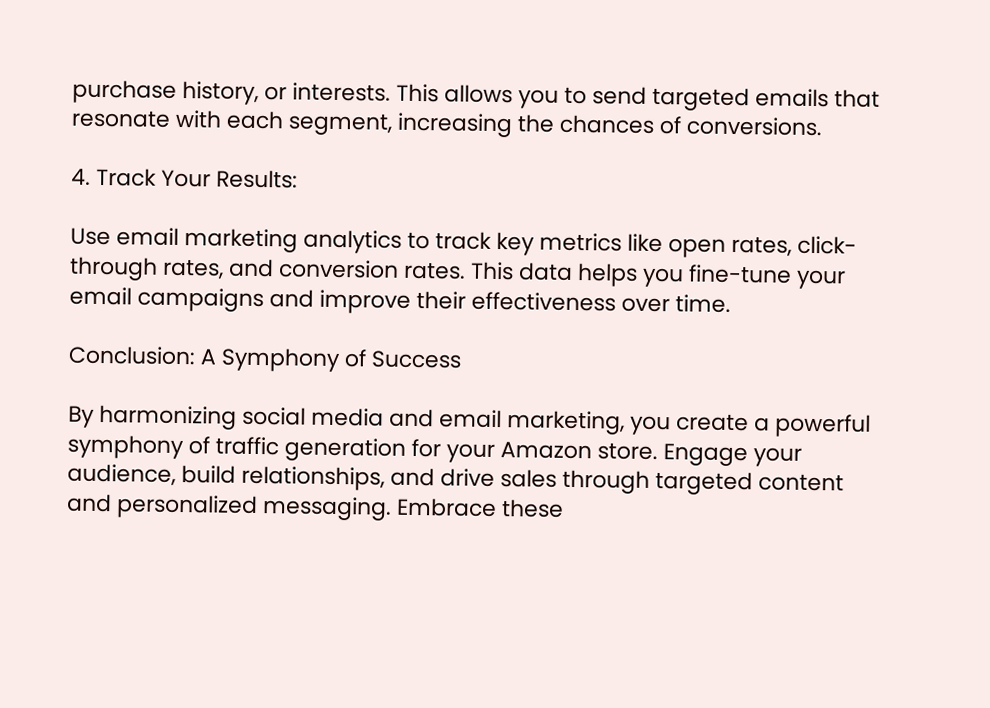purchase history, or interests. This allows you to send targeted emails that resonate with each segment, increasing the chances of conversions.

4. Track Your Results:

Use email marketing analytics to track key metrics like open rates, click-through rates, and conversion rates. This data helps you fine-tune your email campaigns and improve their effectiveness over time.

Conclusion: A Symphony of Success

By harmonizing social media and email marketing, you create a powerful symphony of traffic generation for your Amazon store. Engage your audience, build relationships, and drive sales through targeted content and personalized messaging. Embrace these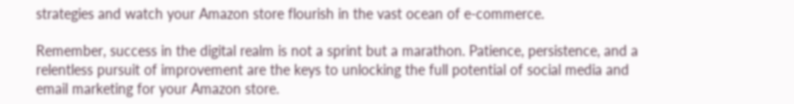strategies and watch your Amazon store flourish in the vast ocean of e-commerce.

Remember, success in the digital realm is not a sprint but a marathon. Patience, persistence, and a relentless pursuit of improvement are the keys to unlocking the full potential of social media and email marketing for your Amazon store.